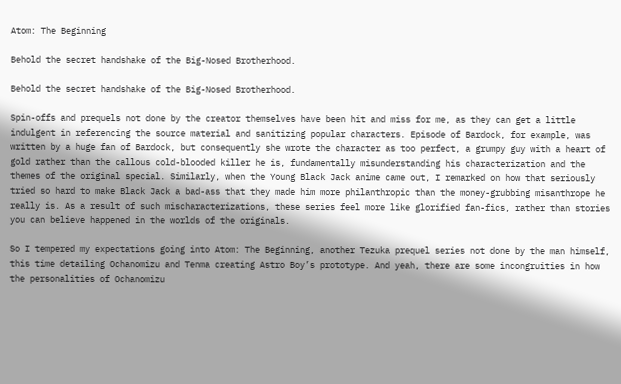Atom: The Beginning

Behold the secret handshake of the Big-Nosed Brotherhood.

Behold the secret handshake of the Big-Nosed Brotherhood.

Spin-offs and prequels not done by the creator themselves have been hit and miss for me, as they can get a little indulgent in referencing the source material and sanitizing popular characters. Episode of Bardock, for example, was written by a huge fan of Bardock, but consequently she wrote the character as too perfect, a grumpy guy with a heart of gold rather than the callous cold-blooded killer he is, fundamentally misunderstanding his characterization and the themes of the original special. Similarly, when the Young Black Jack anime came out, I remarked on how that seriously tried so hard to make Black Jack a bad-ass that they made him more philanthropic than the money-grubbing misanthrope he really is. As a result of such mischaracterizations, these series feel more like glorified fan-fics, rather than stories you can believe happened in the worlds of the originals.

So I tempered my expectations going into Atom: The Beginning, another Tezuka prequel series not done by the man himself, this time detailing Ochanomizu and Tenma creating Astro Boy’s prototype. And yeah, there are some incongruities in how the personalities of Ochanomizu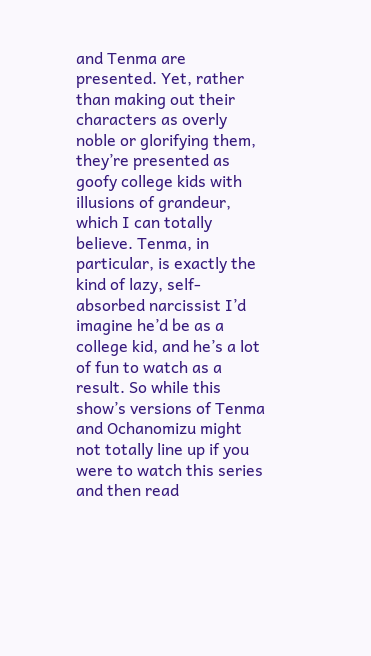and Tenma are presented. Yet, rather than making out their characters as overly noble or glorifying them, they’re presented as goofy college kids with illusions of grandeur, which I can totally believe. Tenma, in particular, is exactly the kind of lazy, self-absorbed narcissist I’d imagine he’d be as a college kid, and he’s a lot of fun to watch as a result. So while this show’s versions of Tenma and Ochanomizu might not totally line up if you were to watch this series and then read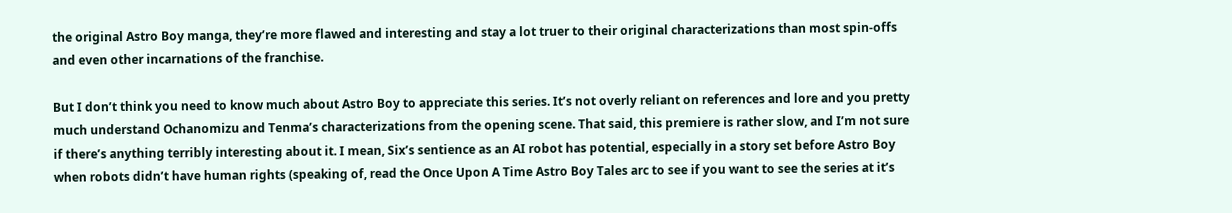the original Astro Boy manga, they’re more flawed and interesting and stay a lot truer to their original characterizations than most spin-offs and even other incarnations of the franchise.

But I don’t think you need to know much about Astro Boy to appreciate this series. It’s not overly reliant on references and lore and you pretty much understand Ochanomizu and Tenma’s characterizations from the opening scene. That said, this premiere is rather slow, and I’m not sure if there’s anything terribly interesting about it. I mean, Six’s sentience as an AI robot has potential, especially in a story set before Astro Boy when robots didn’t have human rights (speaking of, read the Once Upon A Time Astro Boy Tales arc to see if you want to see the series at it’s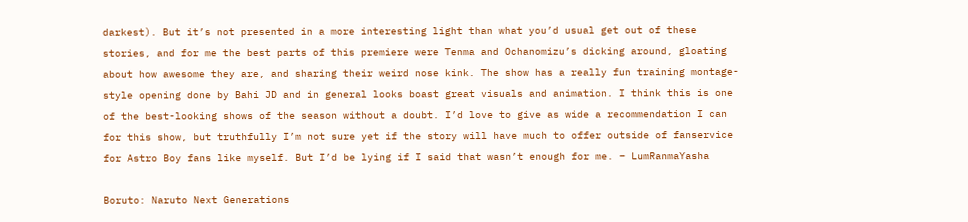darkest). But it’s not presented in a more interesting light than what you’d usual get out of these stories, and for me the best parts of this premiere were Tenma and Ochanomizu’s dicking around, gloating about how awesome they are, and sharing their weird nose kink. The show has a really fun training montage-style opening done by Bahi JD and in general looks boast great visuals and animation. I think this is one of the best-looking shows of the season without a doubt. I’d love to give as wide a recommendation I can for this show, but truthfully I’m not sure yet if the story will have much to offer outside of fanservice for Astro Boy fans like myself. But I’d be lying if I said that wasn’t enough for me. – LumRanmaYasha

Boruto: Naruto Next Generations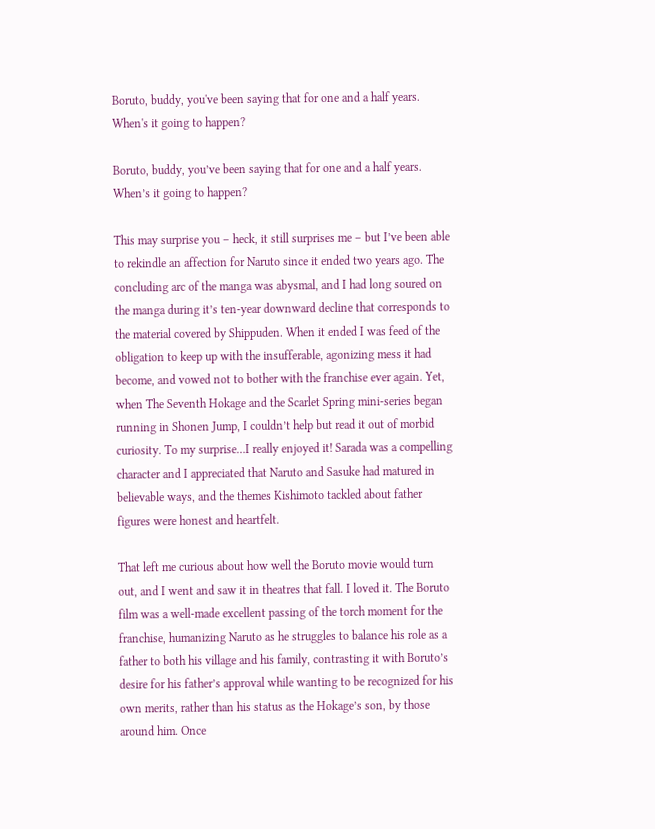Boruto, buddy, you've been saying that for one and a half years. When's it going to happen?

Boruto, buddy, you’ve been saying that for one and a half years. When’s it going to happen?

This may surprise you – heck, it still surprises me – but I’ve been able to rekindle an affection for Naruto since it ended two years ago. The concluding arc of the manga was abysmal, and I had long soured on the manga during it’s ten-year downward decline that corresponds to the material covered by Shippuden. When it ended I was feed of the obligation to keep up with the insufferable, agonizing mess it had become, and vowed not to bother with the franchise ever again. Yet, when The Seventh Hokage and the Scarlet Spring mini-series began running in Shonen Jump, I couldn’t help but read it out of morbid curiosity. To my surprise…I really enjoyed it! Sarada was a compelling character and I appreciated that Naruto and Sasuke had matured in believable ways, and the themes Kishimoto tackled about father figures were honest and heartfelt.

That left me curious about how well the Boruto movie would turn out, and I went and saw it in theatres that fall. I loved it. The Boruto film was a well-made excellent passing of the torch moment for the franchise, humanizing Naruto as he struggles to balance his role as a father to both his village and his family, contrasting it with Boruto’s desire for his father’s approval while wanting to be recognized for his own merits, rather than his status as the Hokage’s son, by those around him. Once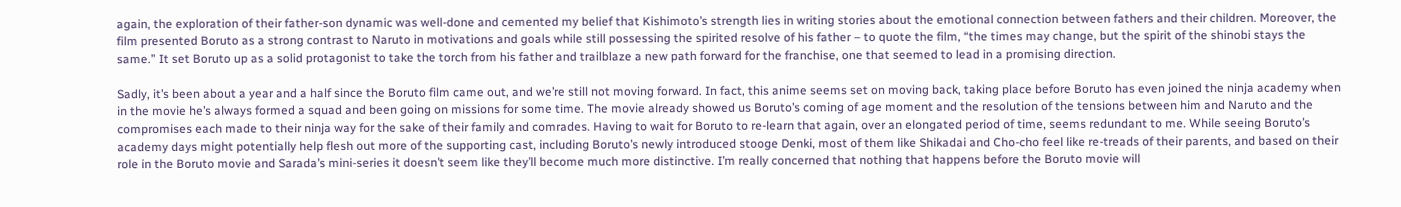again, the exploration of their father-son dynamic was well-done and cemented my belief that Kishimoto’s strength lies in writing stories about the emotional connection between fathers and their children. Moreover, the film presented Boruto as a strong contrast to Naruto in motivations and goals while still possessing the spirited resolve of his father – to quote the film, “the times may change, but the spirit of the shinobi stays the same.” It set Boruto up as a solid protagonist to take the torch from his father and trailblaze a new path forward for the franchise, one that seemed to lead in a promising direction.

Sadly, it’s been about a year and a half since the Boruto film came out, and we’re still not moving forward. In fact, this anime seems set on moving back, taking place before Boruto has even joined the ninja academy when in the movie he’s always formed a squad and been going on missions for some time. The movie already showed us Boruto’s coming of age moment and the resolution of the tensions between him and Naruto and the compromises each made to their ninja way for the sake of their family and comrades. Having to wait for Boruto to re-learn that again, over an elongated period of time, seems redundant to me. While seeing Boruto’s academy days might potentially help flesh out more of the supporting cast, including Boruto’s newly introduced stooge Denki, most of them like Shikadai and Cho-cho feel like re-treads of their parents, and based on their role in the Boruto movie and Sarada’s mini-series it doesn’t seem like they’ll become much more distinctive. I’m really concerned that nothing that happens before the Boruto movie will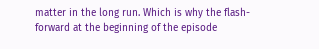matter in the long run. Which is why the flash-forward at the beginning of the episode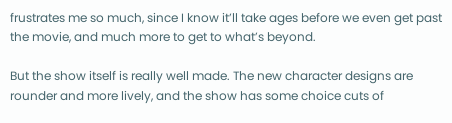frustrates me so much, since I know it’ll take ages before we even get past the movie, and much more to get to what’s beyond.

But the show itself is really well made. The new character designs are rounder and more lively, and the show has some choice cuts of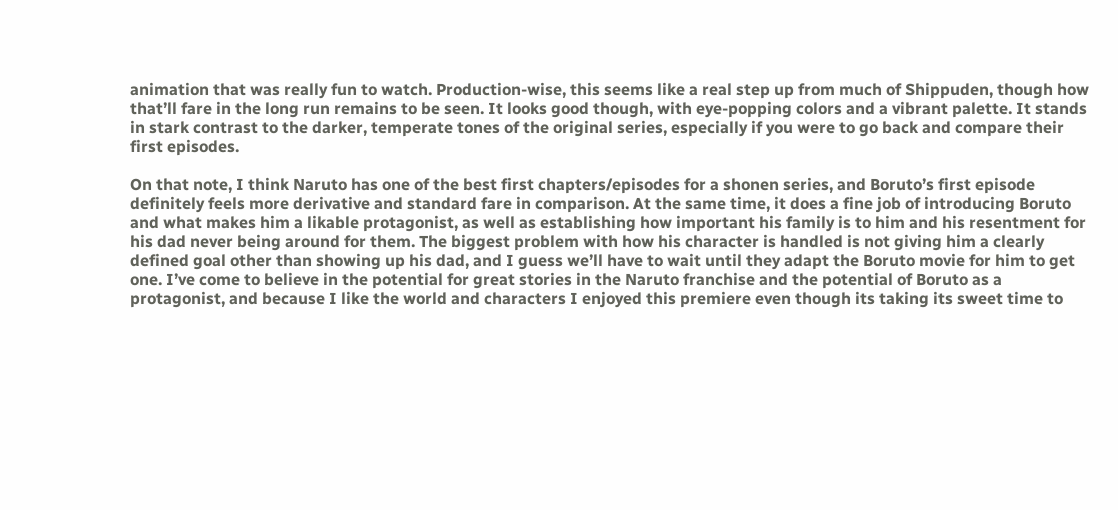animation that was really fun to watch. Production-wise, this seems like a real step up from much of Shippuden, though how that’ll fare in the long run remains to be seen. It looks good though, with eye-popping colors and a vibrant palette. It stands in stark contrast to the darker, temperate tones of the original series, especially if you were to go back and compare their first episodes.

On that note, I think Naruto has one of the best first chapters/episodes for a shonen series, and Boruto’s first episode definitely feels more derivative and standard fare in comparison. At the same time, it does a fine job of introducing Boruto and what makes him a likable protagonist, as well as establishing how important his family is to him and his resentment for his dad never being around for them. The biggest problem with how his character is handled is not giving him a clearly defined goal other than showing up his dad, and I guess we’ll have to wait until they adapt the Boruto movie for him to get one. I’ve come to believe in the potential for great stories in the Naruto franchise and the potential of Boruto as a protagonist, and because I like the world and characters I enjoyed this premiere even though its taking its sweet time to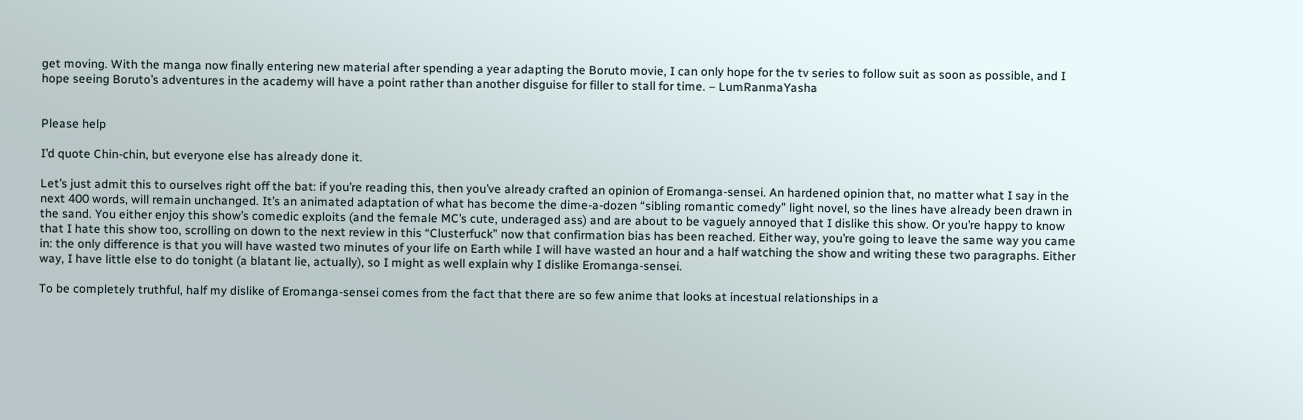get moving. With the manga now finally entering new material after spending a year adapting the Boruto movie, I can only hope for the tv series to follow suit as soon as possible, and I hope seeing Boruto’s adventures in the academy will have a point rather than another disguise for filler to stall for time. – LumRanmaYasha


Please help

I’d quote Chin-chin, but everyone else has already done it.

Let’s just admit this to ourselves right off the bat: if you’re reading this, then you’ve already crafted an opinion of Eromanga-sensei. An hardened opinion that, no matter what I say in the next 400 words, will remain unchanged. It’s an animated adaptation of what has become the dime-a-dozen “sibling romantic comedy” light novel, so the lines have already been drawn in the sand. You either enjoy this show’s comedic exploits (and the female MC’s cute, underaged ass) and are about to be vaguely annoyed that I dislike this show. Or you’re happy to know that I hate this show too, scrolling on down to the next review in this “Clusterfuck” now that confirmation bias has been reached. Either way, you’re going to leave the same way you came in: the only difference is that you will have wasted two minutes of your life on Earth while I will have wasted an hour and a half watching the show and writing these two paragraphs. Either way, I have little else to do tonight (a blatant lie, actually), so I might as well explain why I dislike Eromanga-sensei.

To be completely truthful, half my dislike of Eromanga-sensei comes from the fact that there are so few anime that looks at incestual relationships in a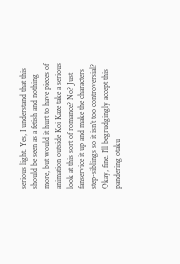serious light. Yes, I understand that this should be seen as a fetish and nothing more, but would it hurt to have pieces of animation outside Koi Kaze take a serious look at this sort of romance? No? Just fanservice it up and make the characters step-siblings so it isn’t too controversial? Okay, fine. I’ll begrudgingly accept this pandering otaku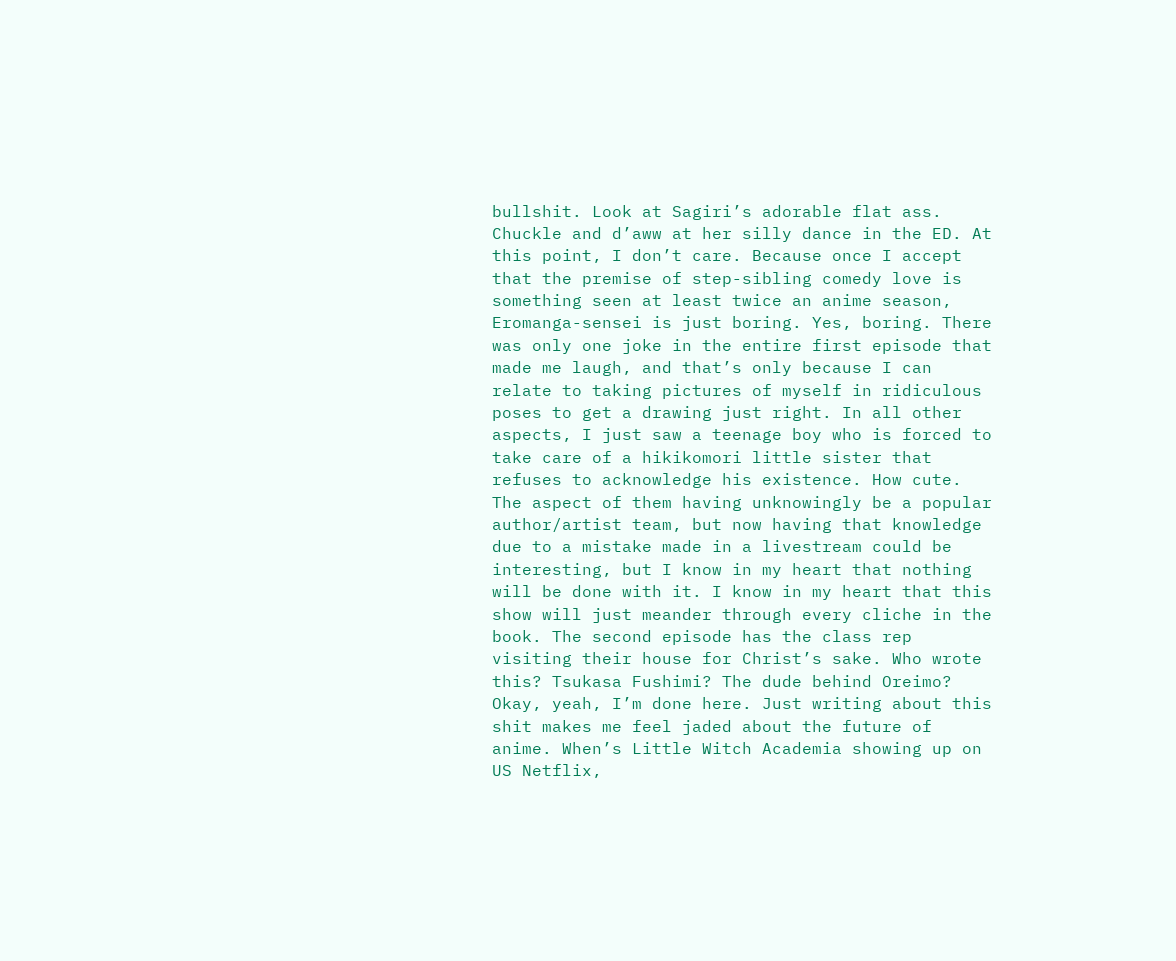bullshit. Look at Sagiri’s adorable flat ass. Chuckle and d’aww at her silly dance in the ED. At this point, I don’t care. Because once I accept that the premise of step-sibling comedy love is something seen at least twice an anime season, Eromanga-sensei is just boring. Yes, boring. There was only one joke in the entire first episode that made me laugh, and that’s only because I can relate to taking pictures of myself in ridiculous poses to get a drawing just right. In all other aspects, I just saw a teenage boy who is forced to take care of a hikikomori little sister that refuses to acknowledge his existence. How cute. The aspect of them having unknowingly be a popular author/artist team, but now having that knowledge due to a mistake made in a livestream could be interesting, but I know in my heart that nothing will be done with it. I know in my heart that this show will just meander through every cliche in the book. The second episode has the class rep visiting their house for Christ’s sake. Who wrote this? Tsukasa Fushimi? The dude behind Oreimo? Okay, yeah, I’m done here. Just writing about this shit makes me feel jaded about the future of anime. When’s Little Witch Academia showing up on US Netflix,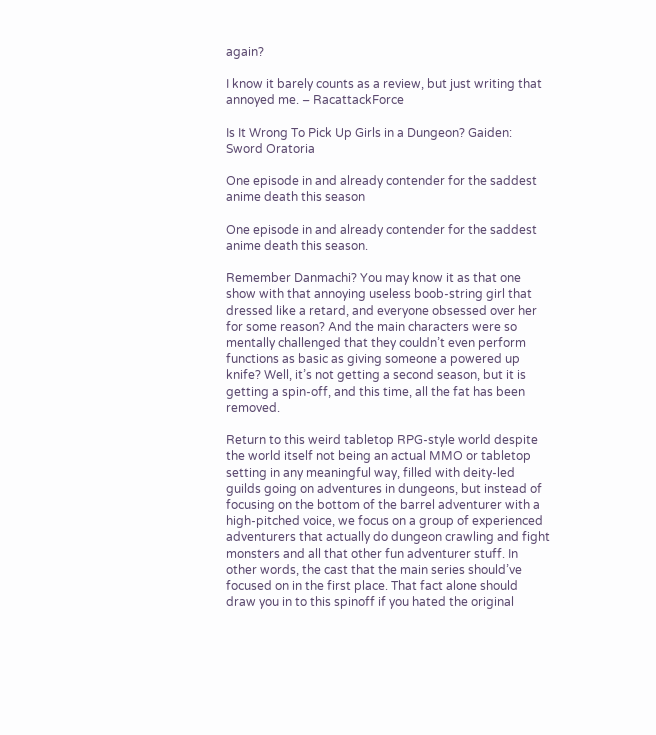again?

I know it barely counts as a review, but just writing that annoyed me. – RacattackForce

Is It Wrong To Pick Up Girls in a Dungeon? Gaiden: Sword Oratoria

One episode in and already contender for the saddest anime death this season

One episode in and already contender for the saddest anime death this season.

Remember Danmachi? You may know it as that one show with that annoying useless boob-string girl that dressed like a retard, and everyone obsessed over her for some reason? And the main characters were so mentally challenged that they couldn’t even perform functions as basic as giving someone a powered up knife? Well, it’s not getting a second season, but it is getting a spin-off, and this time, all the fat has been removed.

Return to this weird tabletop RPG-style world despite the world itself not being an actual MMO or tabletop setting in any meaningful way, filled with deity-led guilds going on adventures in dungeons, but instead of focusing on the bottom of the barrel adventurer with a high-pitched voice, we focus on a group of experienced adventurers that actually do dungeon crawling and fight monsters and all that other fun adventurer stuff. In other words, the cast that the main series should’ve focused on in the first place. That fact alone should draw you in to this spinoff if you hated the original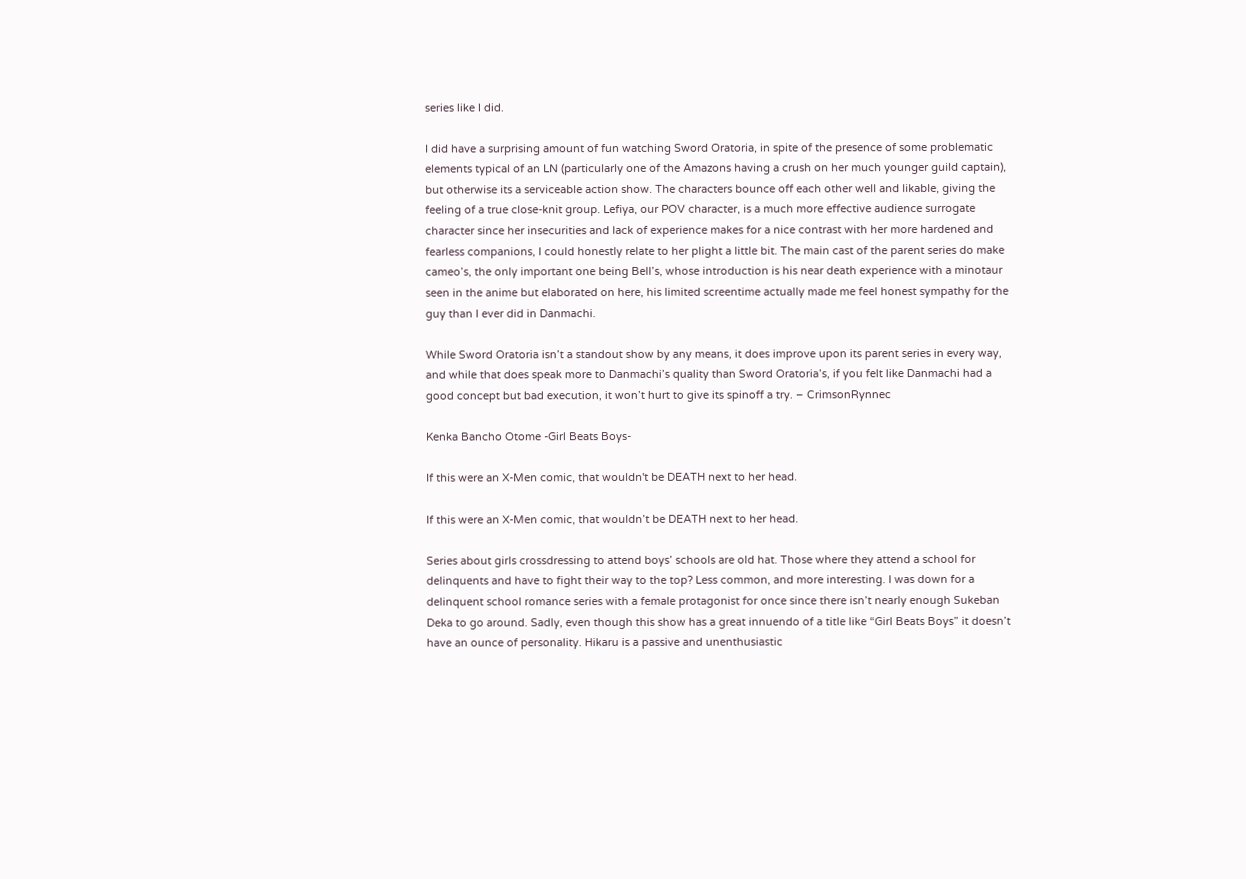series like I did.

I did have a surprising amount of fun watching Sword Oratoria, in spite of the presence of some problematic elements typical of an LN (particularly one of the Amazons having a crush on her much younger guild captain), but otherwise its a serviceable action show. The characters bounce off each other well and likable, giving the feeling of a true close-knit group. Lefiya, our POV character, is a much more effective audience surrogate character since her insecurities and lack of experience makes for a nice contrast with her more hardened and fearless companions, I could honestly relate to her plight a little bit. The main cast of the parent series do make cameo’s, the only important one being Bell’s, whose introduction is his near death experience with a minotaur seen in the anime but elaborated on here, his limited screentime actually made me feel honest sympathy for the guy than I ever did in Danmachi.

While Sword Oratoria isn’t a standout show by any means, it does improve upon its parent series in every way, and while that does speak more to Danmachi’s quality than Sword Oratoria’s, if you felt like Danmachi had a good concept but bad execution, it won’t hurt to give its spinoff a try. – CrimsonRynnec

Kenka Bancho Otome -Girl Beats Boys-

If this were an X-Men comic, that wouldn't be DEATH next to her head.

If this were an X-Men comic, that wouldn’t be DEATH next to her head.

Series about girls crossdressing to attend boys’ schools are old hat. Those where they attend a school for delinquents and have to fight their way to the top? Less common, and more interesting. I was down for a delinquent school romance series with a female protagonist for once since there isn’t nearly enough Sukeban Deka to go around. Sadly, even though this show has a great innuendo of a title like “Girl Beats Boys” it doesn’t have an ounce of personality. Hikaru is a passive and unenthusiastic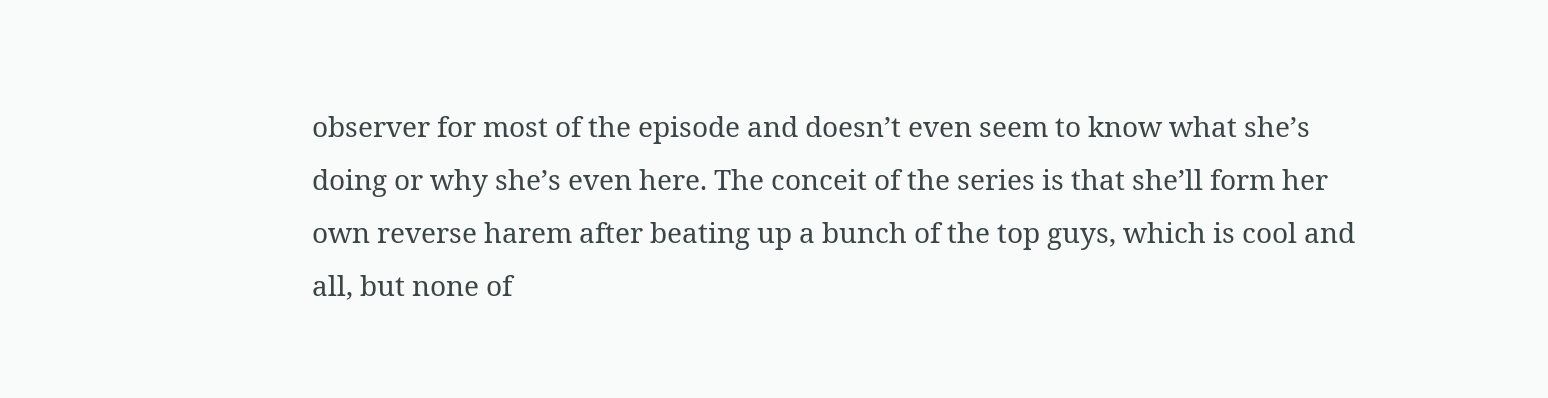observer for most of the episode and doesn’t even seem to know what she’s doing or why she’s even here. The conceit of the series is that she’ll form her own reverse harem after beating up a bunch of the top guys, which is cool and all, but none of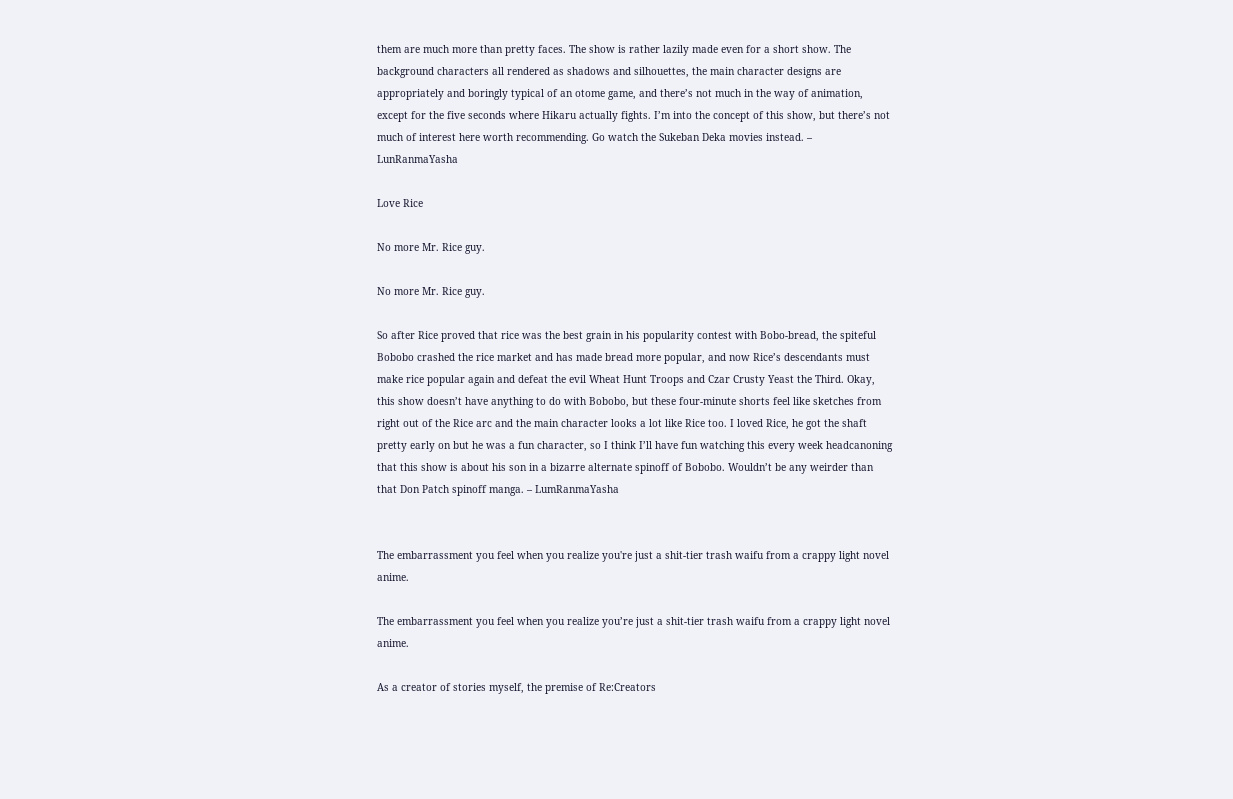them are much more than pretty faces. The show is rather lazily made even for a short show. The background characters all rendered as shadows and silhouettes, the main character designs are appropriately and boringly typical of an otome game, and there’s not much in the way of animation, except for the five seconds where Hikaru actually fights. I’m into the concept of this show, but there’s not much of interest here worth recommending. Go watch the Sukeban Deka movies instead. – LunRanmaYasha

Love Rice

No more Mr. Rice guy.

No more Mr. Rice guy.

So after Rice proved that rice was the best grain in his popularity contest with Bobo-bread, the spiteful Bobobo crashed the rice market and has made bread more popular, and now Rice’s descendants must make rice popular again and defeat the evil Wheat Hunt Troops and Czar Crusty Yeast the Third. Okay, this show doesn’t have anything to do with Bobobo, but these four-minute shorts feel like sketches from right out of the Rice arc and the main character looks a lot like Rice too. I loved Rice, he got the shaft pretty early on but he was a fun character, so I think I’ll have fun watching this every week headcanoning that this show is about his son in a bizarre alternate spinoff of Bobobo. Wouldn’t be any weirder than that Don Patch spinoff manga. – LumRanmaYasha


The embarrassment you feel when you realize you're just a shit-tier trash waifu from a crappy light novel anime.

The embarrassment you feel when you realize you’re just a shit-tier trash waifu from a crappy light novel anime.

As a creator of stories myself, the premise of Re:Creators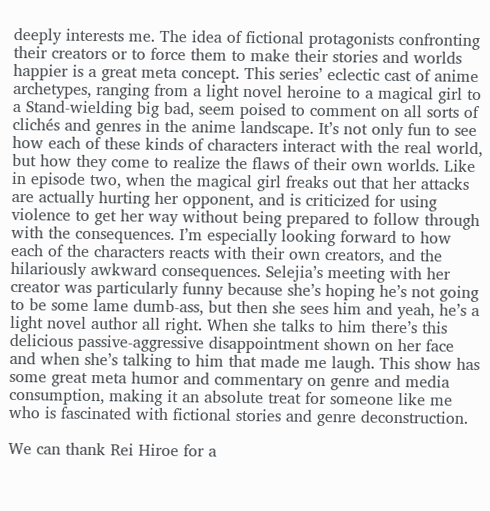deeply interests me. The idea of fictional protagonists confronting their creators or to force them to make their stories and worlds happier is a great meta concept. This series’ eclectic cast of anime archetypes, ranging from a light novel heroine to a magical girl to a Stand-wielding big bad, seem poised to comment on all sorts of clichés and genres in the anime landscape. It’s not only fun to see how each of these kinds of characters interact with the real world, but how they come to realize the flaws of their own worlds. Like in episode two, when the magical girl freaks out that her attacks are actually hurting her opponent, and is criticized for using violence to get her way without being prepared to follow through with the consequences. I’m especially looking forward to how each of the characters reacts with their own creators, and the hilariously awkward consequences. Selejia’s meeting with her creator was particularly funny because she’s hoping he’s not going to be some lame dumb-ass, but then she sees him and yeah, he’s a light novel author all right. When she talks to him there’s this delicious passive-aggressive disappointment shown on her face and when she’s talking to him that made me laugh. This show has some great meta humor and commentary on genre and media consumption, making it an absolute treat for someone like me who is fascinated with fictional stories and genre deconstruction.

We can thank Rei Hiroe for a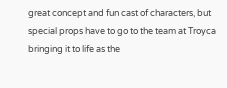great concept and fun cast of characters, but special props have to go to the team at Troyca bringing it to life as the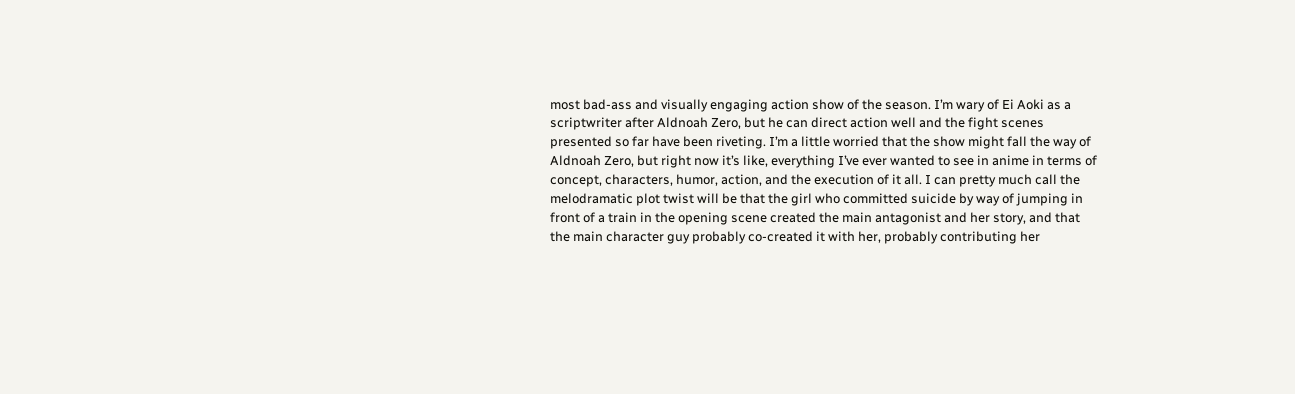most bad-ass and visually engaging action show of the season. I’m wary of Ei Aoki as a scriptwriter after Aldnoah Zero, but he can direct action well and the fight scenes presented so far have been riveting. I’m a little worried that the show might fall the way of Aldnoah Zero, but right now it’s like, everything I’ve ever wanted to see in anime in terms of concept, characters, humor, action, and the execution of it all. I can pretty much call the melodramatic plot twist will be that the girl who committed suicide by way of jumping in front of a train in the opening scene created the main antagonist and her story, and that the main character guy probably co-created it with her, probably contributing her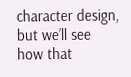character design, but we’ll see how that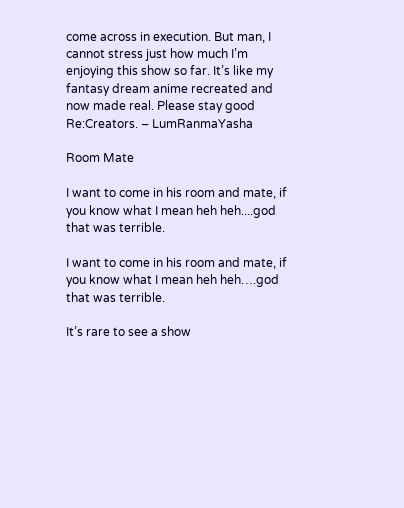come across in execution. But man, I cannot stress just how much I’m enjoying this show so far. It’s like my fantasy dream anime recreated and now made real. Please stay good Re:Creators. – LumRanmaYasha

Room Mate

I want to come in his room and mate, if you know what I mean heh heh....god that was terrible.

I want to come in his room and mate, if you know what I mean heh heh….god that was terrible.

It’s rare to see a show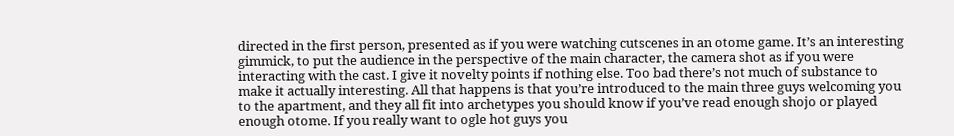directed in the first person, presented as if you were watching cutscenes in an otome game. It’s an interesting gimmick, to put the audience in the perspective of the main character, the camera shot as if you were interacting with the cast. I give it novelty points if nothing else. Too bad there’s not much of substance to make it actually interesting. All that happens is that you’re introduced to the main three guys welcoming you to the apartment, and they all fit into archetypes you should know if you’ve read enough shojo or played enough otome. If you really want to ogle hot guys you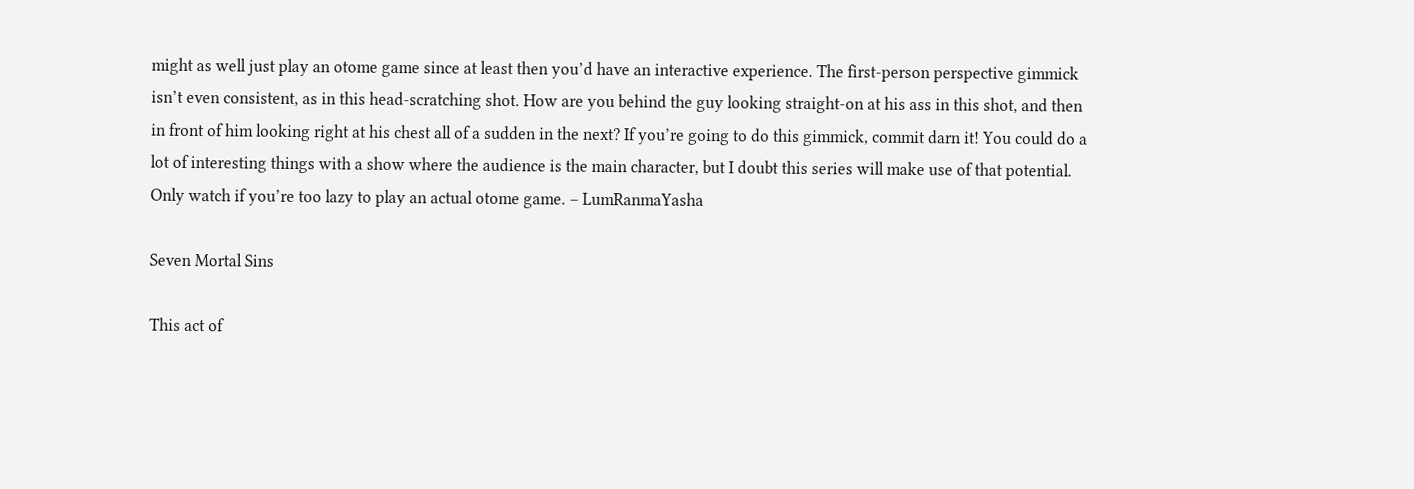might as well just play an otome game since at least then you’d have an interactive experience. The first-person perspective gimmick isn’t even consistent, as in this head-scratching shot. How are you behind the guy looking straight-on at his ass in this shot, and then in front of him looking right at his chest all of a sudden in the next? If you’re going to do this gimmick, commit darn it! You could do a lot of interesting things with a show where the audience is the main character, but I doubt this series will make use of that potential. Only watch if you’re too lazy to play an actual otome game. – LumRanmaYasha

Seven Mortal Sins

This act of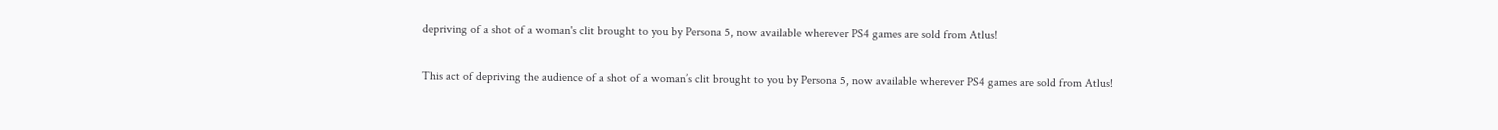depriving of a shot of a woman's clit brought to you by Persona 5, now available wherever PS4 games are sold from Atlus!

This act of depriving the audience of a shot of a woman’s clit brought to you by Persona 5, now available wherever PS4 games are sold from Atlus!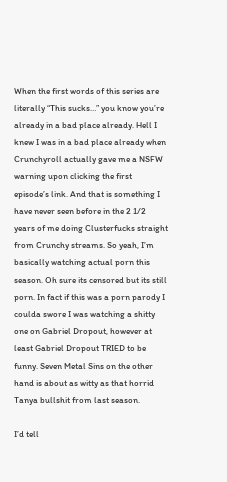When the first words of this series are literally “This sucks…” you know you’re already in a bad place already. Hell I knew I was in a bad place already when Crunchyroll actually gave me a NSFW warning upon clicking the first episode’s link. And that is something I have never seen before in the 2 1/2 years of me doing Clusterfucks straight from Crunchy streams. So yeah, I’m basically watching actual porn this season. Oh sure its censored but its still porn. In fact if this was a porn parody I coulda swore I was watching a shitty one on Gabriel Dropout, however at least Gabriel Dropout TRIED to be funny. Seven Metal Sins on the other hand is about as witty as that horrid Tanya bullshit from last season.

I’d tell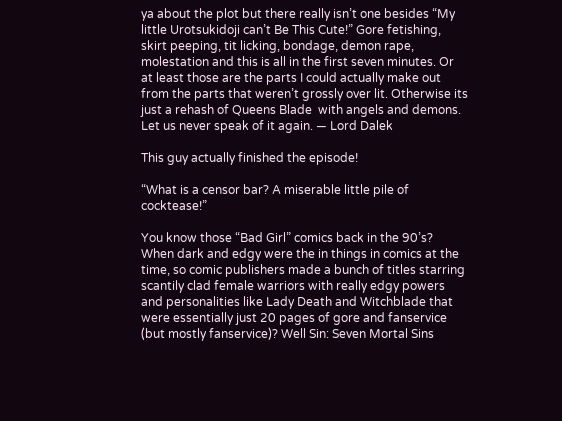ya about the plot but there really isn’t one besides “My little Urotsukidoji can’t Be This Cute!” Gore fetishing, skirt peeping, tit licking, bondage, demon rape, molestation and this is all in the first seven minutes. Or at least those are the parts I could actually make out from the parts that weren’t grossly over lit. Otherwise its just a rehash of Queens Blade  with angels and demons. Let us never speak of it again. — Lord Dalek

This guy actually finished the episode!

“What is a censor bar? A miserable little pile of cocktease!”

You know those “Bad Girl” comics back in the 90’s? When dark and edgy were the in things in comics at the time, so comic publishers made a bunch of titles starring  scantily clad female warriors with really edgy powers and personalities like Lady Death and Witchblade that were essentially just 20 pages of gore and fanservice (but mostly fanservice)? Well Sin: Seven Mortal Sins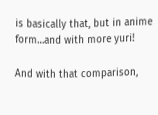is basically that, but in anime form…and with more yuri!

And with that comparison,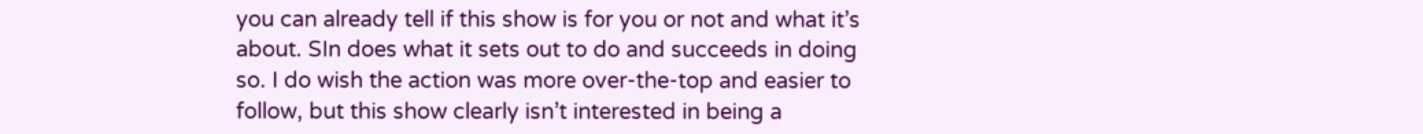you can already tell if this show is for you or not and what it’s about. SIn does what it sets out to do and succeeds in doing so. I do wish the action was more over-the-top and easier to follow, but this show clearly isn’t interested in being a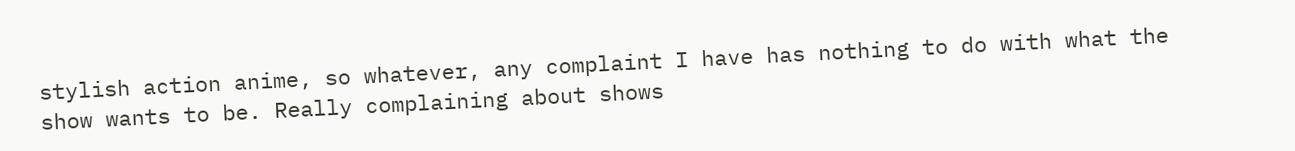stylish action anime, so whatever, any complaint I have has nothing to do with what the show wants to be. Really complaining about shows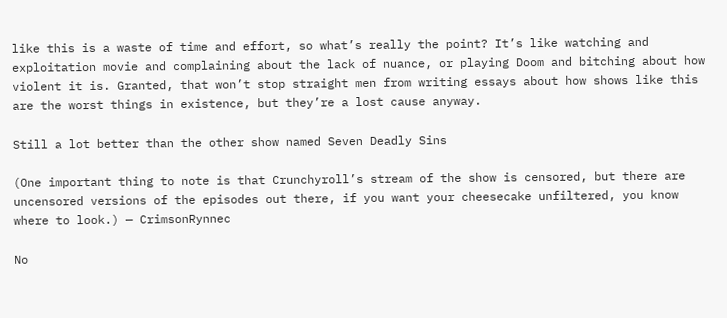like this is a waste of time and effort, so what’s really the point? It’s like watching and exploitation movie and complaining about the lack of nuance, or playing Doom and bitching about how violent it is. Granted, that won’t stop straight men from writing essays about how shows like this are the worst things in existence, but they’re a lost cause anyway.

Still a lot better than the other show named Seven Deadly Sins

(One important thing to note is that Crunchyroll’s stream of the show is censored, but there are uncensored versions of the episodes out there, if you want your cheesecake unfiltered, you know where to look.) — CrimsonRynnec

No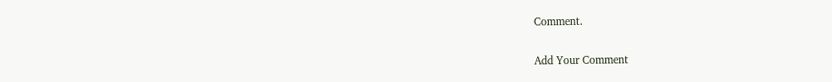Comment.

Add Your Comment